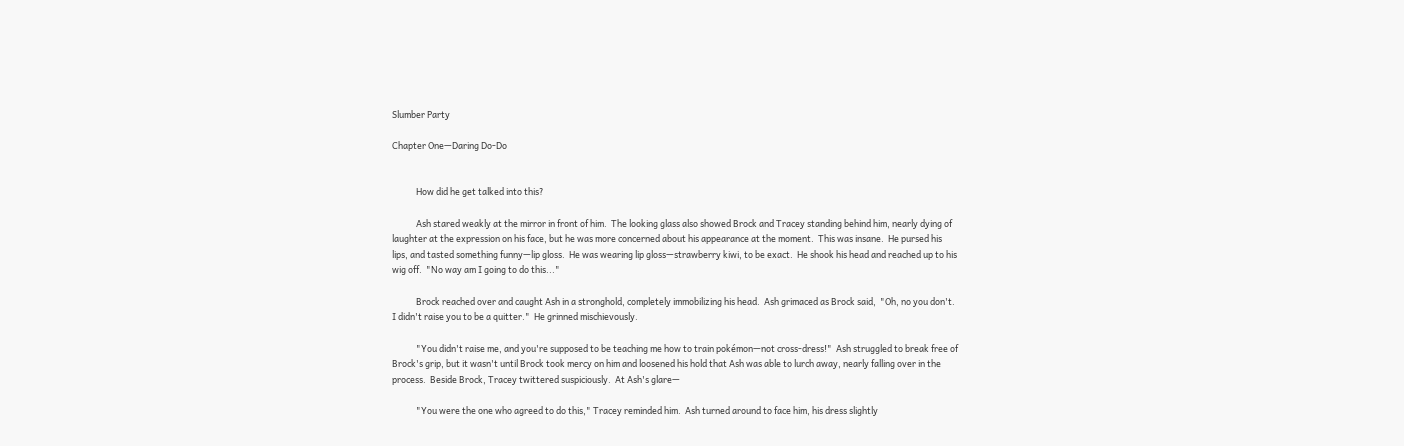Slumber Party

Chapter One—Daring Do-Do


            How did he get talked into this?

            Ash stared weakly at the mirror in front of him.  The looking glass also showed Brock and Tracey standing behind him, nearly dying of laughter at the expression on his face, but he was more concerned about his appearance at the moment.  This was insane.  He pursed his lips, and tasted something funny—lip gloss.  He was wearing lip gloss—strawberry kiwi, to be exact.  He shook his head and reached up to his wig off.  "No way am I going to do this..."

            Brock reached over and caught Ash in a stronghold, completely immobilizing his head.  Ash grimaced as Brock said,  "Oh, no you don't.  I didn't raise you to be a quitter."  He grinned mischievously.

            "You didn't raise me, and you're supposed to be teaching me how to train pokémon—not cross-dress!"  Ash struggled to break free of Brock's grip, but it wasn't until Brock took mercy on him and loosened his hold that Ash was able to lurch away, nearly falling over in the process.  Beside Brock, Tracey twittered suspiciously.  At Ash's glare—

            "You were the one who agreed to do this," Tracey reminded him.  Ash turned around to face him, his dress slightly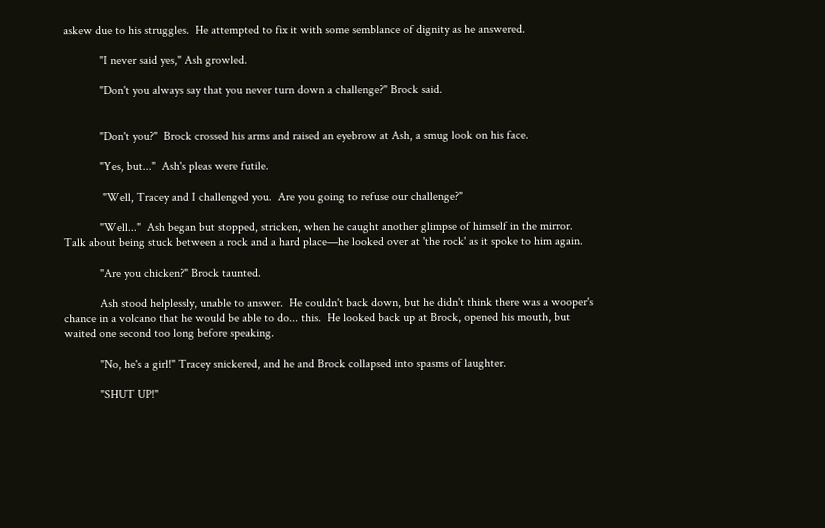askew due to his struggles.  He attempted to fix it with some semblance of dignity as he answered.

            "I never said yes," Ash growled.

            "Don't you always say that you never turn down a challenge?" Brock said.


            "Don't you?"  Brock crossed his arms and raised an eyebrow at Ash, a smug look on his face.

            "Yes, but..."  Ash's pleas were futile.

             "Well, Tracey and I challenged you.  Are you going to refuse our challenge?"

            "Well..."  Ash began but stopped, stricken, when he caught another glimpse of himself in the mirror.  Talk about being stuck between a rock and a hard place—he looked over at 'the rock' as it spoke to him again.

            "Are you chicken?" Brock taunted.

            Ash stood helplessly, unable to answer.  He couldn't back down, but he didn't think there was a wooper's chance in a volcano that he would be able to do... this.  He looked back up at Brock, opened his mouth, but waited one second too long before speaking.

            "No, he's a girl!" Tracey snickered, and he and Brock collapsed into spasms of laughter.

            "SHUT UP!"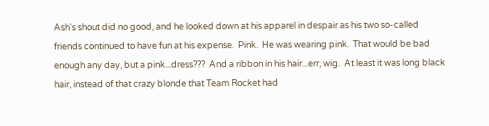Ash's shout did no good, and he looked down at his apparel in despair as his two so-called friends continued to have fun at his expense.  Pink.  He was wearing pink.  That would be bad enough any day, but a pink...dress???  And a ribbon in his hair...err, wig.  At least it was long black hair, instead of that crazy blonde that Team Rocket had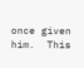once given him.  This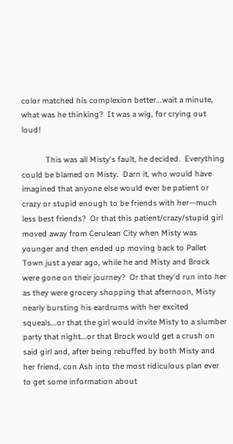color matched his complexion better...wait a minute, what was he thinking?  It was a wig, for crying out loud!

            This was all Misty's fault, he decided.  Everything could be blamed on Misty.  Darn it, who would have imagined that anyone else would ever be patient or crazy or stupid enough to be friends with her—much less best friends?  Or that this patient/crazy/stupid girl moved away from Cerulean City when Misty was younger and then ended up moving back to Pallet Town just a year ago, while he and Misty and Brock were gone on their journey?  Or that they'd run into her as they were grocery shopping that afternoon, Misty nearly bursting his eardrums with her excited squeals...or that the girl would invite Misty to a slumber party that night...or that Brock would get a crush on said girl and, after being rebuffed by both Misty and her friend, con Ash into the most ridiculous plan ever to get some information about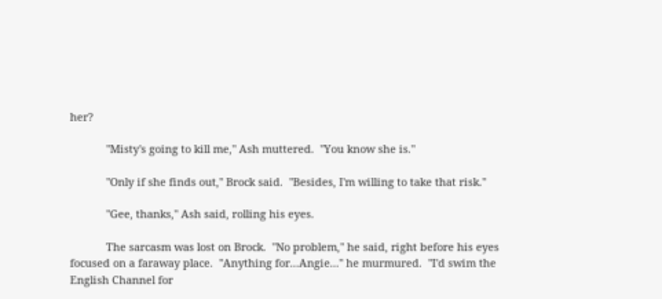her?

            "Misty's going to kill me," Ash muttered.  "You know she is."

            "Only if she finds out," Brock said.  "Besides, I'm willing to take that risk."

            "Gee, thanks," Ash said, rolling his eyes.

            The sarcasm was lost on Brock.  "No problem," he said, right before his eyes focused on a faraway place.  "Anything for...Angie..." he murmured.  "I'd swim the English Channel for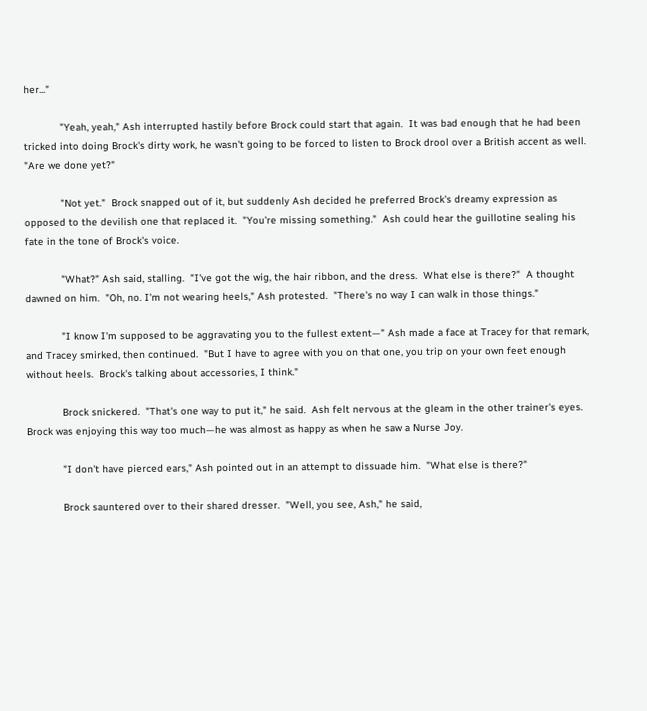her..."

            "Yeah, yeah," Ash interrupted hastily before Brock could start that again.  It was bad enough that he had been tricked into doing Brock's dirty work, he wasn't going to be forced to listen to Brock drool over a British accent as well.  "Are we done yet?"

            "Not yet."  Brock snapped out of it, but suddenly Ash decided he preferred Brock's dreamy expression as opposed to the devilish one that replaced it.  "You're missing something."  Ash could hear the guillotine sealing his fate in the tone of Brock's voice.

            "What?" Ash said, stalling.  "I've got the wig, the hair ribbon, and the dress.  What else is there?"  A thought dawned on him.  "Oh, no. I'm not wearing heels," Ash protested.  "There's no way I can walk in those things."

            "I know I'm supposed to be aggravating you to the fullest extent—" Ash made a face at Tracey for that remark, and Tracey smirked, then continued.  "But I have to agree with you on that one, you trip on your own feet enough without heels.  Brock's talking about accessories, I think."

            Brock snickered.  "That's one way to put it," he said.  Ash felt nervous at the gleam in the other trainer's eyes.  Brock was enjoying this way too much—he was almost as happy as when he saw a Nurse Joy.

            "I don't have pierced ears," Ash pointed out in an attempt to dissuade him.  "What else is there?"

            Brock sauntered over to their shared dresser.  "Well, you see, Ash," he said,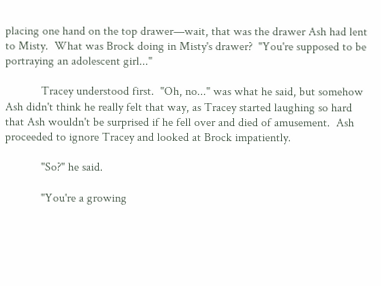placing one hand on the top drawer—wait, that was the drawer Ash had lent to Misty.  What was Brock doing in Misty's drawer?  "You're supposed to be portraying an adolescent girl..."

            Tracey understood first.  "Oh, no..." was what he said, but somehow Ash didn't think he really felt that way, as Tracey started laughing so hard that Ash wouldn't be surprised if he fell over and died of amusement.  Ash proceeded to ignore Tracey and looked at Brock impatiently.

            "So?" he said.

            "You're a growing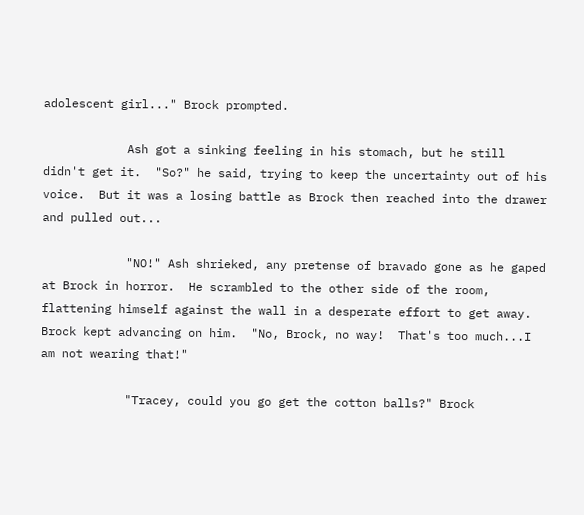adolescent girl..." Brock prompted.

            Ash got a sinking feeling in his stomach, but he still didn't get it.  "So?" he said, trying to keep the uncertainty out of his voice.  But it was a losing battle as Brock then reached into the drawer and pulled out...

            "NO!" Ash shrieked, any pretense of bravado gone as he gaped at Brock in horror.  He scrambled to the other side of the room, flattening himself against the wall in a desperate effort to get away.  Brock kept advancing on him.  "No, Brock, no way!  That's too much...I am not wearing that!"

            "Tracey, could you go get the cotton balls?" Brock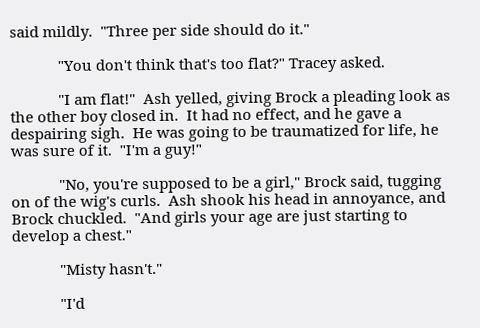said mildly.  "Three per side should do it."

            "You don't think that's too flat?" Tracey asked.

            "I am flat!"  Ash yelled, giving Brock a pleading look as the other boy closed in.  It had no effect, and he gave a despairing sigh.  He was going to be traumatized for life, he was sure of it.  "I'm a guy!"

            "No, you're supposed to be a girl," Brock said, tugging on of the wig's curls.  Ash shook his head in annoyance, and Brock chuckled.  "And girls your age are just starting to develop a chest."

            "Misty hasn't."

            "I'd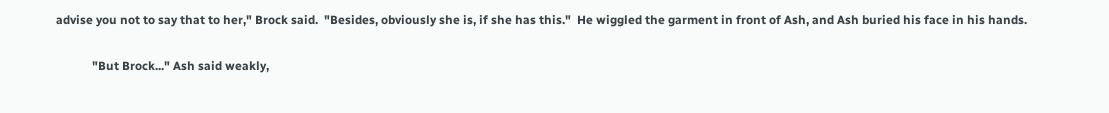advise you not to say that to her," Brock said.  "Besides, obviously she is, if she has this."  He wiggled the garment in front of Ash, and Ash buried his face in his hands.

            "But Brock..." Ash said weakly,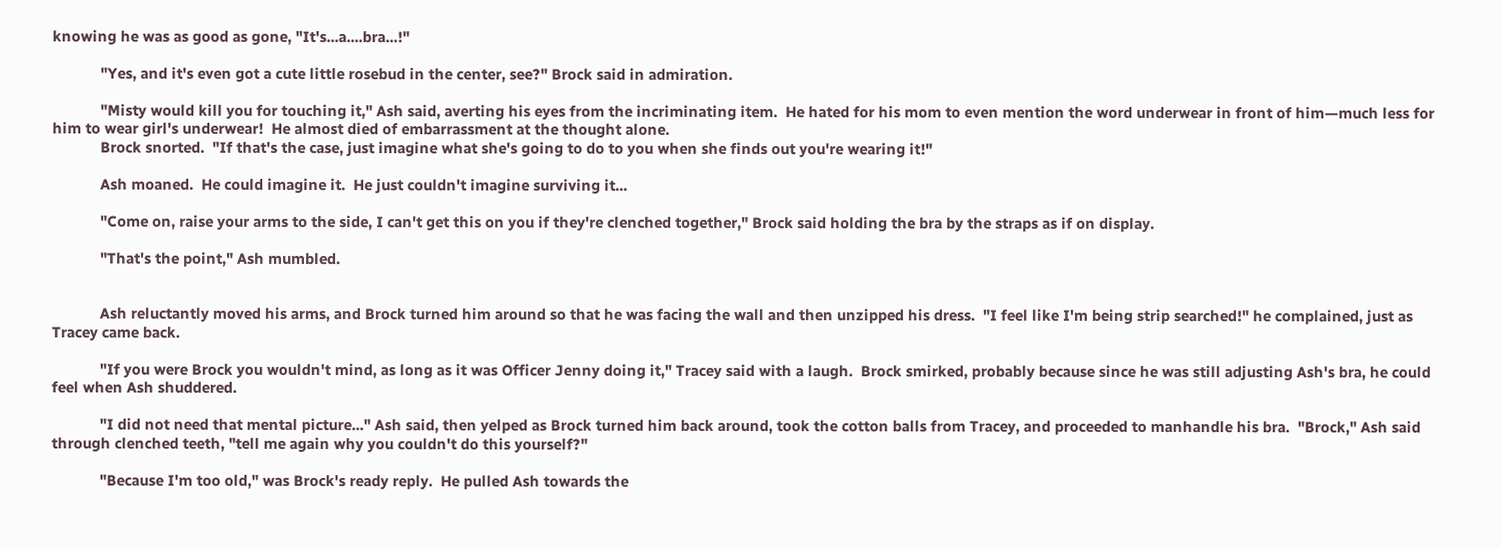knowing he was as good as gone, "It's...a....bra...!"

            "Yes, and it's even got a cute little rosebud in the center, see?" Brock said in admiration.

            "Misty would kill you for touching it," Ash said, averting his eyes from the incriminating item.  He hated for his mom to even mention the word underwear in front of him—much less for him to wear girl's underwear!  He almost died of embarrassment at the thought alone.
            Brock snorted.  "If that's the case, just imagine what she's going to do to you when she finds out you're wearing it!"

            Ash moaned.  He could imagine it.  He just couldn't imagine surviving it...

            "Come on, raise your arms to the side, I can't get this on you if they're clenched together," Brock said holding the bra by the straps as if on display.

            "That's the point," Ash mumbled.


            Ash reluctantly moved his arms, and Brock turned him around so that he was facing the wall and then unzipped his dress.  "I feel like I'm being strip searched!" he complained, just as Tracey came back.

            "If you were Brock you wouldn't mind, as long as it was Officer Jenny doing it," Tracey said with a laugh.  Brock smirked, probably because since he was still adjusting Ash's bra, he could feel when Ash shuddered.

            "I did not need that mental picture..." Ash said, then yelped as Brock turned him back around, took the cotton balls from Tracey, and proceeded to manhandle his bra.  "Brock," Ash said through clenched teeth, "tell me again why you couldn't do this yourself?"

            "Because I'm too old," was Brock's ready reply.  He pulled Ash towards the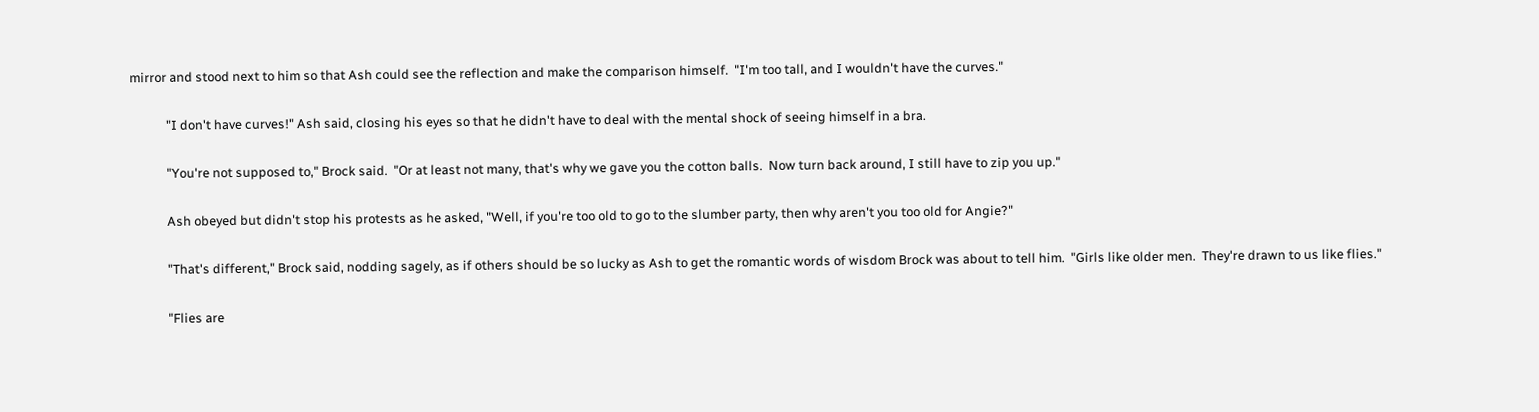mirror and stood next to him so that Ash could see the reflection and make the comparison himself.  "I'm too tall, and I wouldn't have the curves."

            "I don't have curves!" Ash said, closing his eyes so that he didn't have to deal with the mental shock of seeing himself in a bra.

            "You're not supposed to," Brock said.  "Or at least not many, that's why we gave you the cotton balls.  Now turn back around, I still have to zip you up."

            Ash obeyed but didn't stop his protests as he asked, "Well, if you're too old to go to the slumber party, then why aren't you too old for Angie?"

            "That's different," Brock said, nodding sagely, as if others should be so lucky as Ash to get the romantic words of wisdom Brock was about to tell him.  "Girls like older men.  They're drawn to us like flies."

            "Flies are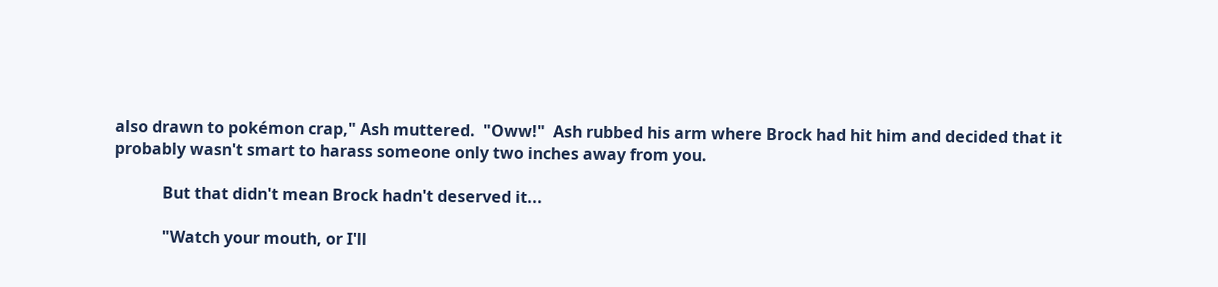also drawn to pokémon crap," Ash muttered.  "Oww!"  Ash rubbed his arm where Brock had hit him and decided that it probably wasn't smart to harass someone only two inches away from you.

            But that didn't mean Brock hadn't deserved it...

            "Watch your mouth, or I'll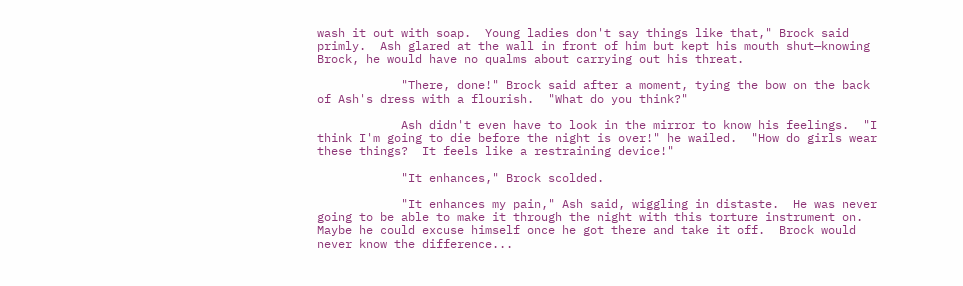wash it out with soap.  Young ladies don't say things like that," Brock said primly.  Ash glared at the wall in front of him but kept his mouth shut—knowing Brock, he would have no qualms about carrying out his threat.

            "There, done!" Brock said after a moment, tying the bow on the back of Ash's dress with a flourish.  "What do you think?"

            Ash didn't even have to look in the mirror to know his feelings.  "I think I'm going to die before the night is over!" he wailed.  "How do girls wear these things?  It feels like a restraining device!"

            "It enhances," Brock scolded.

            "It enhances my pain," Ash said, wiggling in distaste.  He was never going to be able to make it through the night with this torture instrument on.  Maybe he could excuse himself once he got there and take it off.  Brock would never know the difference...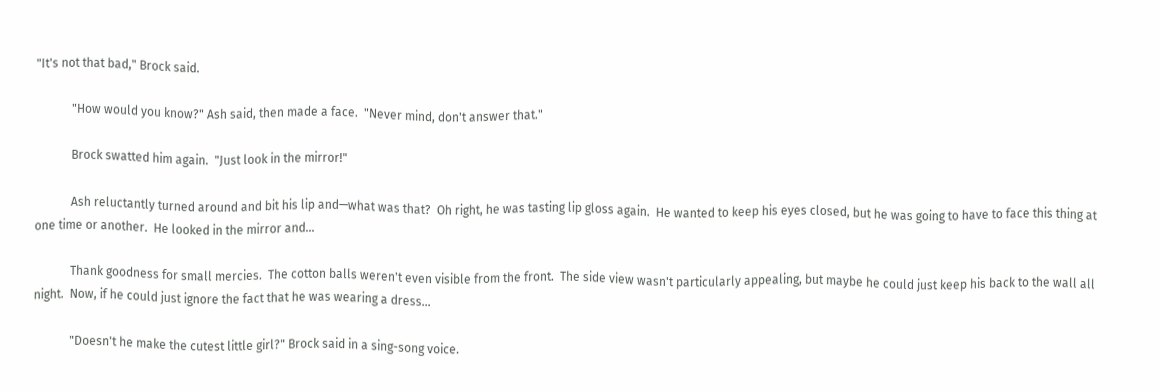"It's not that bad," Brock said.

            "How would you know?" Ash said, then made a face.  "Never mind, don't answer that."

            Brock swatted him again.  "Just look in the mirror!"

            Ash reluctantly turned around and bit his lip and—what was that?  Oh right, he was tasting lip gloss again.  He wanted to keep his eyes closed, but he was going to have to face this thing at one time or another.  He looked in the mirror and...

            Thank goodness for small mercies.  The cotton balls weren't even visible from the front.  The side view wasn't particularly appealing, but maybe he could just keep his back to the wall all night.  Now, if he could just ignore the fact that he was wearing a dress...

            "Doesn't he make the cutest little girl?" Brock said in a sing-song voice.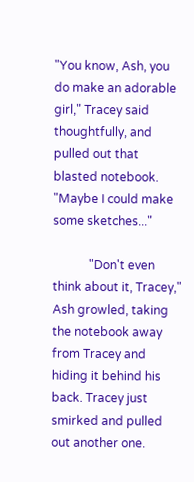"You know, Ash, you do make an adorable girl," Tracey said thoughtfully, and pulled out that blasted notebook.  "Maybe I could make some sketches..."

            "Don't even think about it, Tracey," Ash growled, taking the notebook away from Tracey and hiding it behind his back. Tracey just smirked and pulled out another one.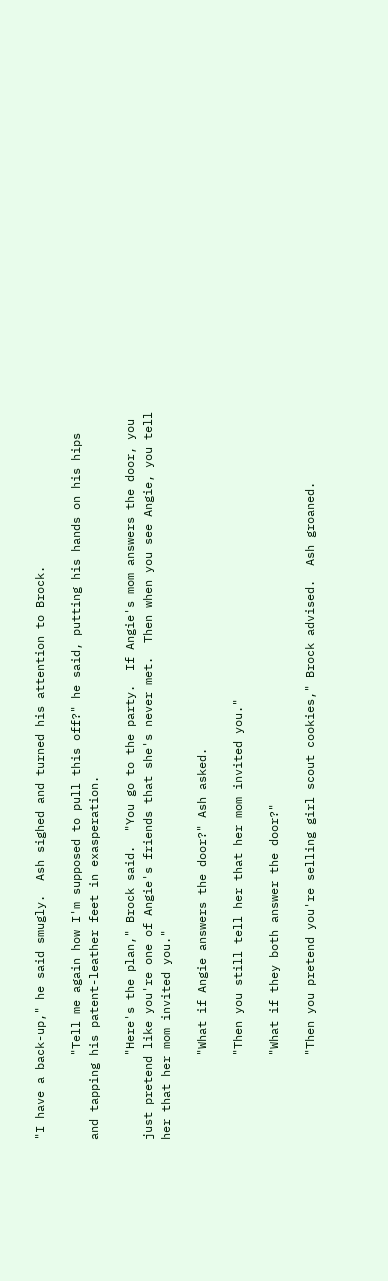"I have a back-up," he said smugly.  Ash sighed and turned his attention to Brock.

            "Tell me again how I'm supposed to pull this off?" he said, putting his hands on his hips and tapping his patent-leather feet in exasperation.

            "Here's the plan," Brock said.  "You go to the party.  If Angie's mom answers the door, you just pretend like you're one of Angie's friends that she's never met.  Then when you see Angie, you tell her that her mom invited you."

            "What if Angie answers the door?" Ash asked.

            "Then you still tell her that her mom invited you."

            "What if they both answer the door?"

            "Then you pretend you're selling girl scout cookies," Brock advised.  Ash groaned.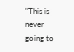"This is never going to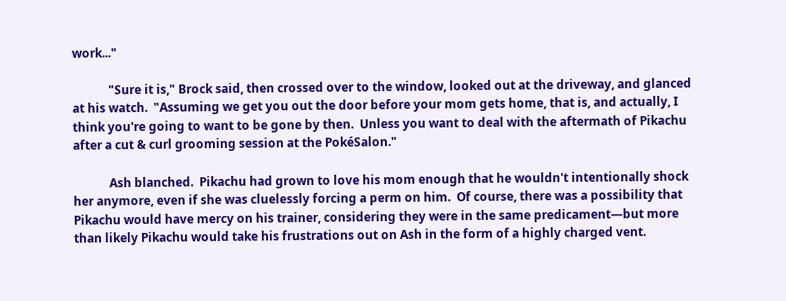work..."

            "Sure it is," Brock said, then crossed over to the window, looked out at the driveway, and glanced at his watch.  "Assuming we get you out the door before your mom gets home, that is, and actually, I think you're going to want to be gone by then.  Unless you want to deal with the aftermath of Pikachu after a cut & curl grooming session at the PokéSalon."

            Ash blanched.  Pikachu had grown to love his mom enough that he wouldn't intentionally shock her anymore, even if she was cluelessly forcing a perm on him.  Of course, there was a possibility that Pikachu would have mercy on his trainer, considering they were in the same predicament—but more than likely Pikachu would take his frustrations out on Ash in the form of a highly charged vent.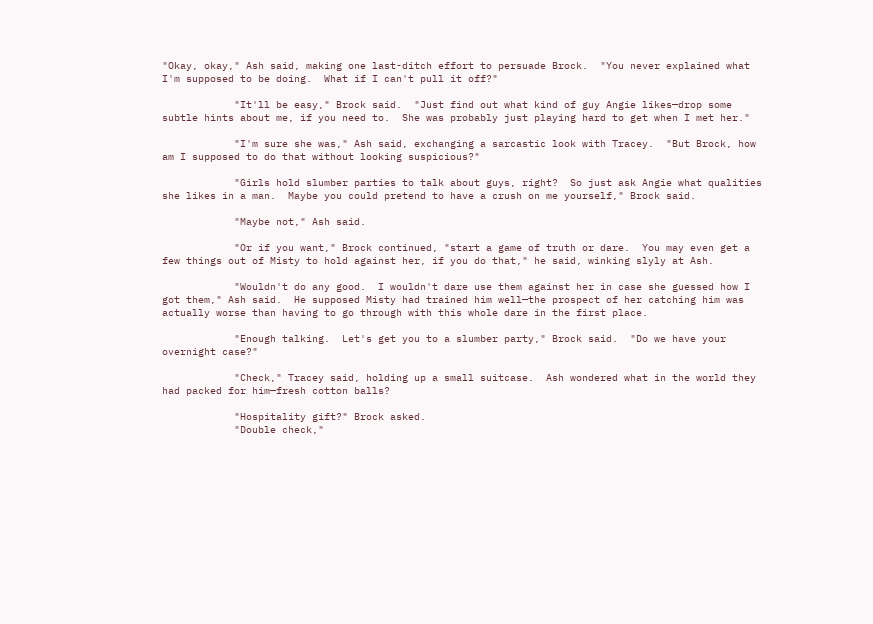"Okay, okay," Ash said, making one last-ditch effort to persuade Brock.  "You never explained what I'm supposed to be doing.  What if I can't pull it off?"

            "It'll be easy," Brock said.  "Just find out what kind of guy Angie likes—drop some subtle hints about me, if you need to.  She was probably just playing hard to get when I met her."

            "I'm sure she was," Ash said, exchanging a sarcastic look with Tracey.  "But Brock, how am I supposed to do that without looking suspicious?"

            "Girls hold slumber parties to talk about guys, right?  So just ask Angie what qualities she likes in a man.  Maybe you could pretend to have a crush on me yourself," Brock said.

            "Maybe not," Ash said.

            "Or if you want," Brock continued, "start a game of truth or dare.  You may even get a few things out of Misty to hold against her, if you do that," he said, winking slyly at Ash.

            "Wouldn't do any good.  I wouldn't dare use them against her in case she guessed how I got them," Ash said.  He supposed Misty had trained him well—the prospect of her catching him was actually worse than having to go through with this whole dare in the first place.

            "Enough talking.  Let's get you to a slumber party," Brock said.  "Do we have your overnight case?"

            "Check," Tracey said, holding up a small suitcase.  Ash wondered what in the world they had packed for him—fresh cotton balls?

            "Hospitality gift?" Brock asked.
            "Double check,"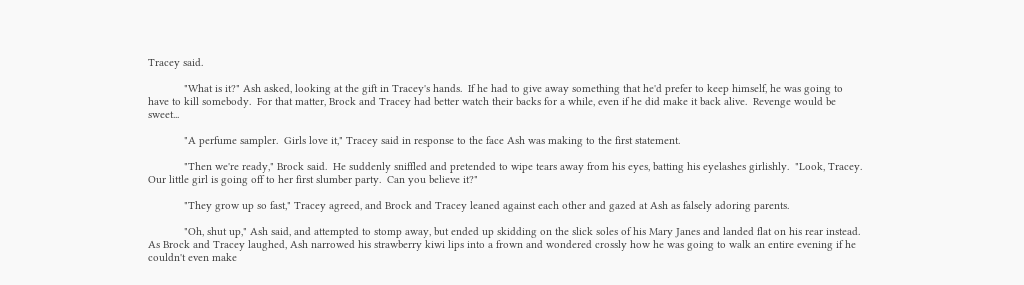Tracey said.

            "What is it?" Ash asked, looking at the gift in Tracey's hands.  If he had to give away something that he'd prefer to keep himself, he was going to have to kill somebody.  For that matter, Brock and Tracey had better watch their backs for a while, even if he did make it back alive.  Revenge would be sweet...

            "A perfume sampler.  Girls love it," Tracey said in response to the face Ash was making to the first statement.

            "Then we're ready," Brock said.  He suddenly sniffled and pretended to wipe tears away from his eyes, batting his eyelashes girlishly.  "Look, Tracey.  Our little girl is going off to her first slumber party.  Can you believe it?"

            "They grow up so fast," Tracey agreed, and Brock and Tracey leaned against each other and gazed at Ash as falsely adoring parents.

            "Oh, shut up," Ash said, and attempted to stomp away, but ended up skidding on the slick soles of his Mary Janes and landed flat on his rear instead.  As Brock and Tracey laughed, Ash narrowed his strawberry kiwi lips into a frown and wondered crossly how he was going to walk an entire evening if he couldn't even make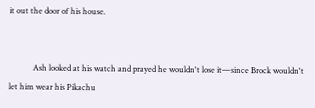it out the door of his house.


            Ash looked at his watch and prayed he wouldn't lose it—since Brock wouldn't let him wear his Pikachu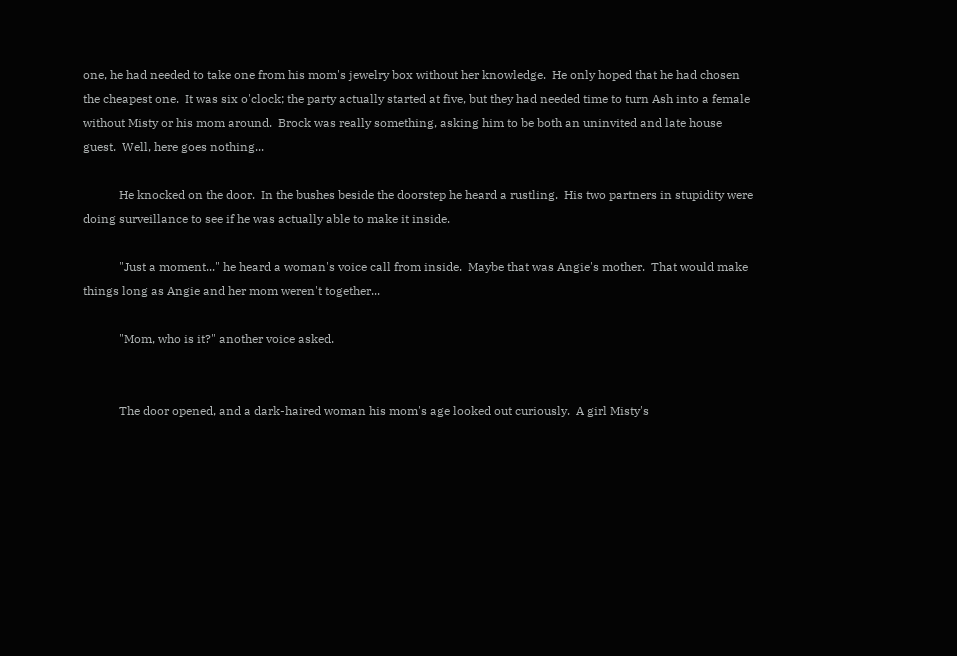one, he had needed to take one from his mom's jewelry box without her knowledge.  He only hoped that he had chosen the cheapest one.  It was six o'clock; the party actually started at five, but they had needed time to turn Ash into a female without Misty or his mom around.  Brock was really something, asking him to be both an uninvited and late house guest.  Well, here goes nothing...

            He knocked on the door.  In the bushes beside the doorstep he heard a rustling.  His two partners in stupidity were doing surveillance to see if he was actually able to make it inside.

            "Just a moment..." he heard a woman's voice call from inside.  Maybe that was Angie's mother.  That would make things long as Angie and her mom weren't together...

            "Mom, who is it?" another voice asked.


            The door opened, and a dark-haired woman his mom's age looked out curiously.  A girl Misty's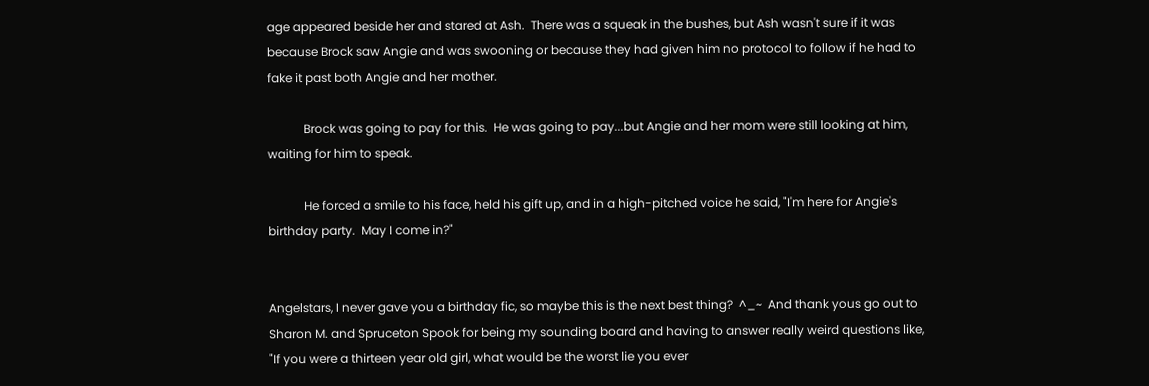age appeared beside her and stared at Ash.  There was a squeak in the bushes, but Ash wasn't sure if it was because Brock saw Angie and was swooning or because they had given him no protocol to follow if he had to fake it past both Angie and her mother.

            Brock was going to pay for this.  He was going to pay...but Angie and her mom were still looking at him, waiting for him to speak.

            He forced a smile to his face, held his gift up, and in a high-pitched voice he said, "I'm here for Angie's birthday party.  May I come in?"


Angelstars, I never gave you a birthday fic, so maybe this is the next best thing?  ^_~  And thank yous go out to Sharon M. and Spruceton Spook for being my sounding board and having to answer really weird questions like, "If you were a thirteen year old girl, what would be the worst lie you ever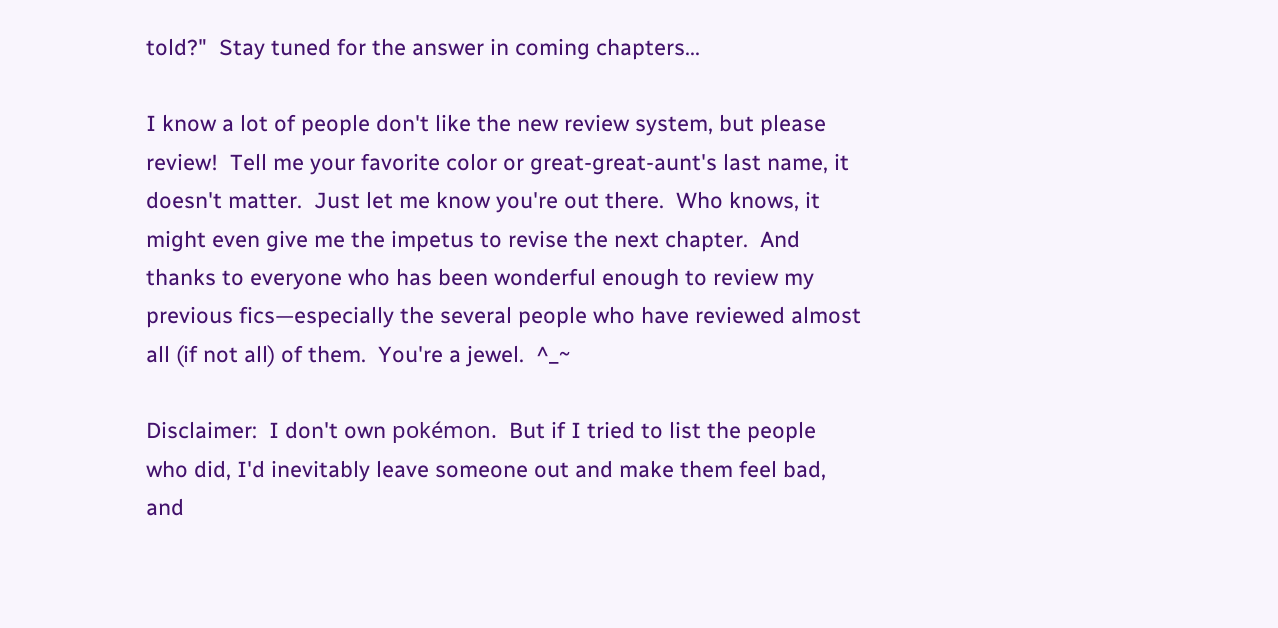told?"  Stay tuned for the answer in coming chapters...

I know a lot of people don't like the new review system, but please review!  Tell me your favorite color or great-great-aunt's last name, it doesn't matter.  Just let me know you're out there.  Who knows, it might even give me the impetus to revise the next chapter.  And thanks to everyone who has been wonderful enough to review my previous fics—especially the several people who have reviewed almost all (if not all) of them.  You're a jewel.  ^_~

Disclaimer:  I don't own pokémon.  But if I tried to list the people who did, I'd inevitably leave someone out and make them feel bad, and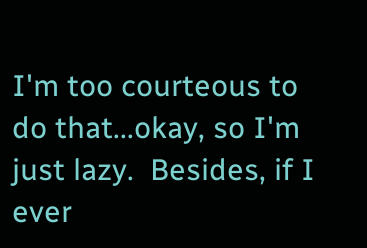I'm too courteous to do that...okay, so I'm just lazy.  Besides, if I ever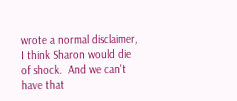wrote a normal disclaimer, I think Sharon would die of shock.  And we can't have that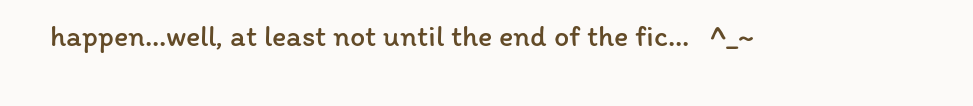happen...well, at least not until the end of the fic...   ^_~